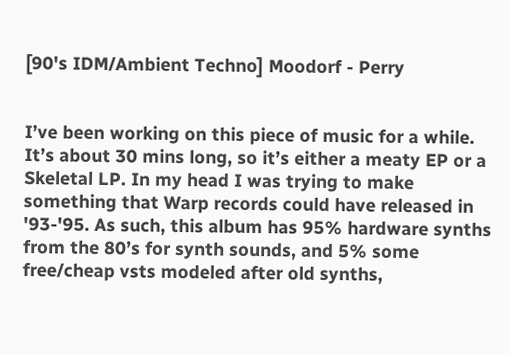[90's IDM/Ambient Techno] Moodorf - Perry


I’ve been working on this piece of music for a while. It’s about 30 mins long, so it’s either a meaty EP or a Skeletal LP. In my head I was trying to make something that Warp records could have released in '93-'95. As such, this album has 95% hardware synths from the 80’s for synth sounds, and 5% some free/cheap vsts modeled after old synths,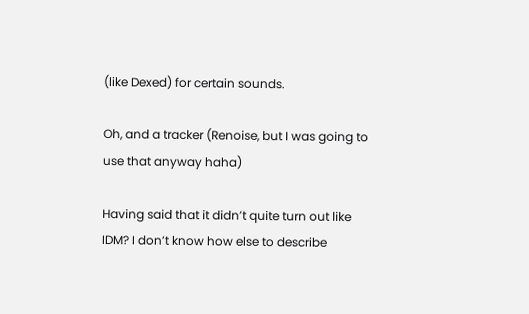(like Dexed) for certain sounds.

Oh, and a tracker (Renoise, but I was going to use that anyway haha)

Having said that it didn’t quite turn out like IDM? I don’t know how else to describe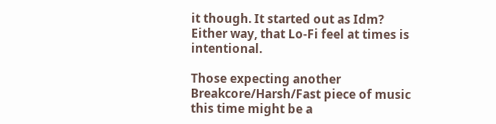it though. It started out as Idm? Either way, that Lo-Fi feel at times is intentional.

Those expecting another Breakcore/Harsh/Fast piece of music this time might be a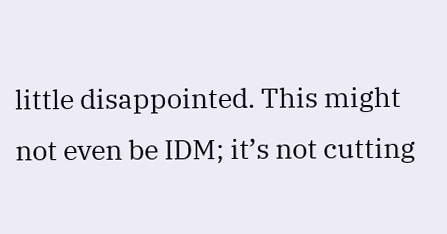little disappointed. This might not even be IDM; it’s not cutting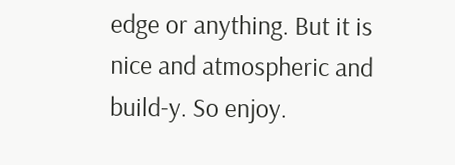edge or anything. But it is nice and atmospheric and build-y. So enjoy.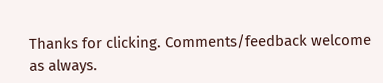Thanks for clicking. Comments/feedback welcome as always.